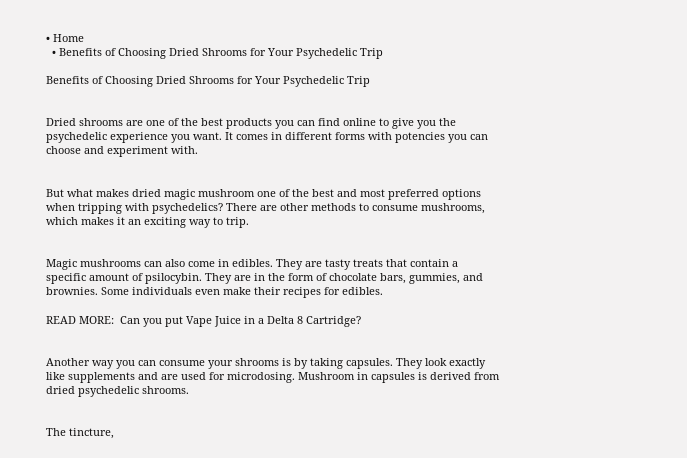• Home
  • Benefits of Choosing Dried Shrooms for Your Psychedelic Trip

Benefits of Choosing Dried Shrooms for Your Psychedelic Trip


Dried shrooms are one of the best products you can find online to give you the psychedelic experience you want. It comes in different forms with potencies you can choose and experiment with.


But what makes dried magic mushroom one of the best and most preferred options when tripping with psychedelics? There are other methods to consume mushrooms, which makes it an exciting way to trip.


Magic mushrooms can also come in edibles. They are tasty treats that contain a specific amount of psilocybin. They are in the form of chocolate bars, gummies, and brownies. Some individuals even make their recipes for edibles.

READ MORE:  Can you put Vape Juice in a Delta 8 Cartridge?


Another way you can consume your shrooms is by taking capsules. They look exactly like supplements and are used for microdosing. Mushroom in capsules is derived from dried psychedelic shrooms.


The tincture,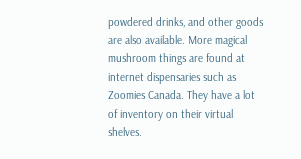powdered drinks, and other goods are also available. More magical mushroom things are found at internet dispensaries such as Zoomies Canada. They have a lot of inventory on their virtual shelves.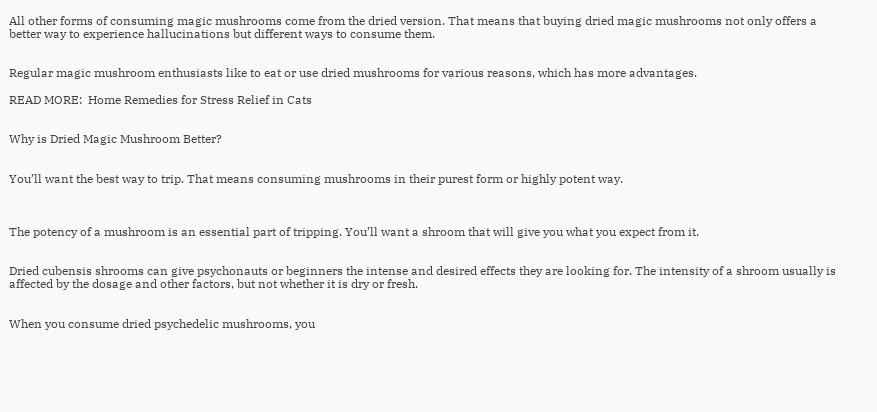All other forms of consuming magic mushrooms come from the dried version. That means that buying dried magic mushrooms not only offers a better way to experience hallucinations but different ways to consume them.


Regular magic mushroom enthusiasts like to eat or use dried mushrooms for various reasons, which has more advantages.

READ MORE:  Home Remedies for Stress Relief in Cats


Why is Dried Magic Mushroom Better?


You’ll want the best way to trip. That means consuming mushrooms in their purest form or highly potent way.



The potency of a mushroom is an essential part of tripping. You’ll want a shroom that will give you what you expect from it.


Dried cubensis shrooms can give psychonauts or beginners the intense and desired effects they are looking for. The intensity of a shroom usually is affected by the dosage and other factors, but not whether it is dry or fresh.


When you consume dried psychedelic mushrooms, you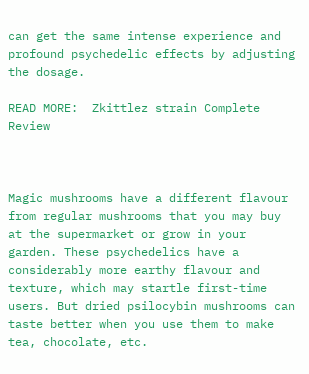can get the same intense experience and profound psychedelic effects by adjusting the dosage.

READ MORE:  Zkittlez strain Complete Review



Magic mushrooms have a different flavour from regular mushrooms that you may buy at the supermarket or grow in your garden. These psychedelics have a considerably more earthy flavour and texture, which may startle first-time users. But dried psilocybin mushrooms can taste better when you use them to make tea, chocolate, etc.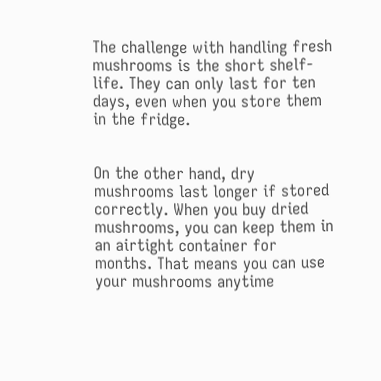The challenge with handling fresh mushrooms is the short shelf-life. They can only last for ten days, even when you store them in the fridge.


On the other hand, dry mushrooms last longer if stored correctly. When you buy dried mushrooms, you can keep them in an airtight container for months. That means you can use your mushrooms anytime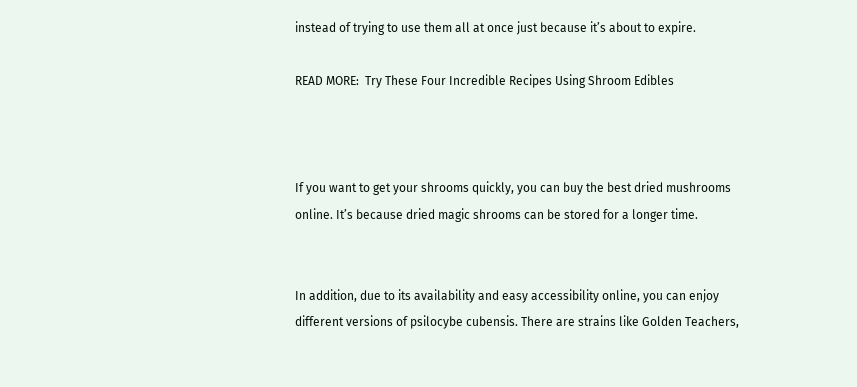instead of trying to use them all at once just because it’s about to expire.

READ MORE:  Try These Four Incredible Recipes Using Shroom Edibles



If you want to get your shrooms quickly, you can buy the best dried mushrooms online. It’s because dried magic shrooms can be stored for a longer time.


In addition, due to its availability and easy accessibility online, you can enjoy different versions of psilocybe cubensis. There are strains like Golden Teachers,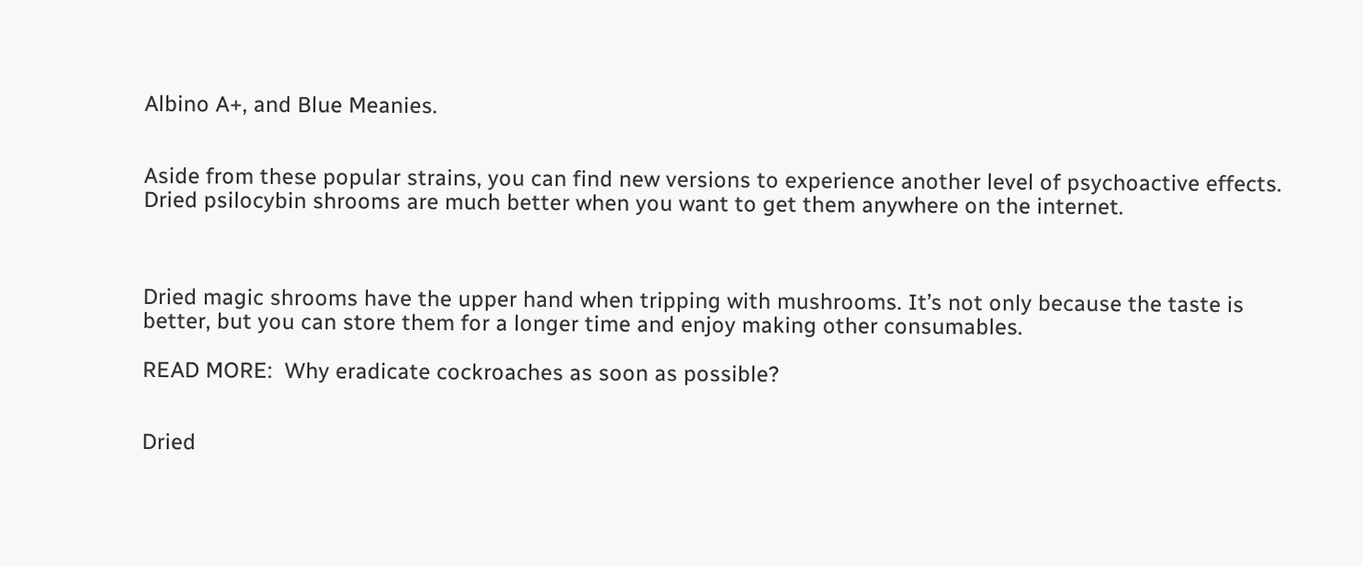Albino A+, and Blue Meanies.


Aside from these popular strains, you can find new versions to experience another level of psychoactive effects. Dried psilocybin shrooms are much better when you want to get them anywhere on the internet.



Dried magic shrooms have the upper hand when tripping with mushrooms. It’s not only because the taste is better, but you can store them for a longer time and enjoy making other consumables.

READ MORE:  Why eradicate cockroaches as soon as possible?


Dried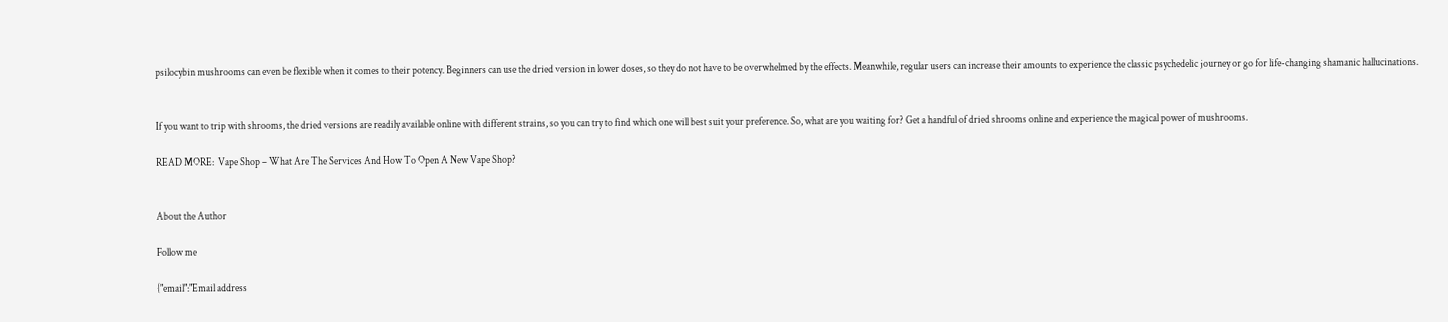psilocybin mushrooms can even be flexible when it comes to their potency. Beginners can use the dried version in lower doses, so they do not have to be overwhelmed by the effects. Meanwhile, regular users can increase their amounts to experience the classic psychedelic journey or go for life-changing shamanic hallucinations.


If you want to trip with shrooms, the dried versions are readily available online with different strains, so you can try to find which one will best suit your preference. So, what are you waiting for? Get a handful of dried shrooms online and experience the magical power of mushrooms.

READ MORE:  Vape Shop – What Are The Services And How To Open A New Vape Shop?


About the Author

Follow me

{"email":"Email address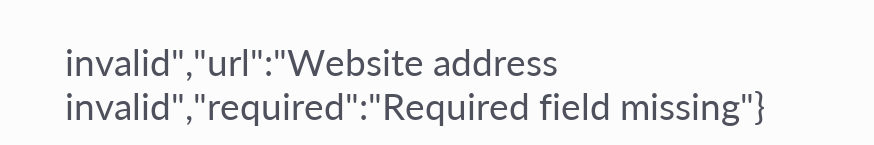invalid","url":"Website address invalid","required":"Required field missing"}